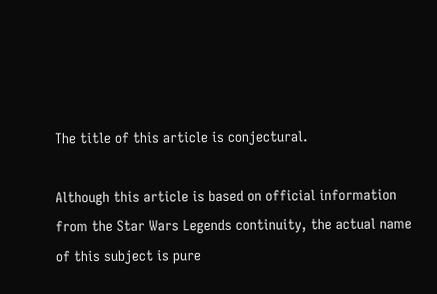The title of this article is conjectural.

Although this article is based on official information from the Star Wars Legends continuity, the actual name of this subject is pure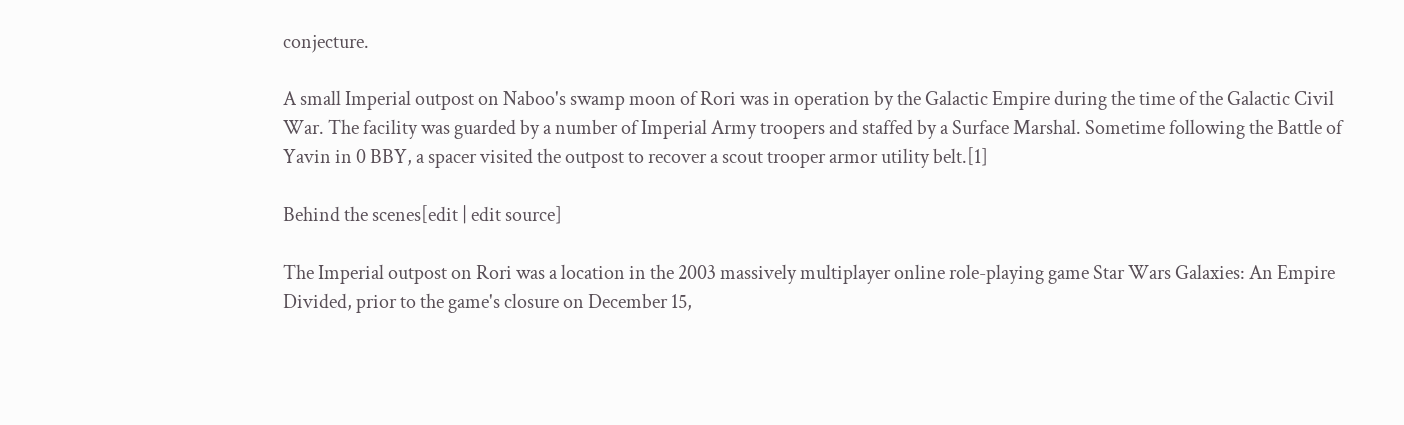conjecture.

A small Imperial outpost on Naboo's swamp moon of Rori was in operation by the Galactic Empire during the time of the Galactic Civil War. The facility was guarded by a number of Imperial Army troopers and staffed by a Surface Marshal. Sometime following the Battle of Yavin in 0 BBY, a spacer visited the outpost to recover a scout trooper armor utility belt.[1]

Behind the scenes[edit | edit source]

The Imperial outpost on Rori was a location in the 2003 massively multiplayer online role-playing game Star Wars Galaxies: An Empire Divided, prior to the game's closure on December 15,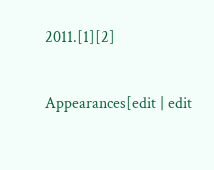2011.[1][2]

Appearances[edit | edit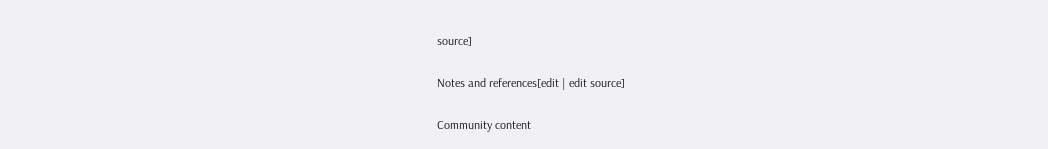source]

Notes and references[edit | edit source]

Community content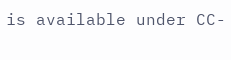is available under CC-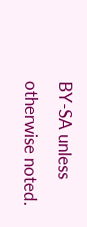BY-SA unless otherwise noted.